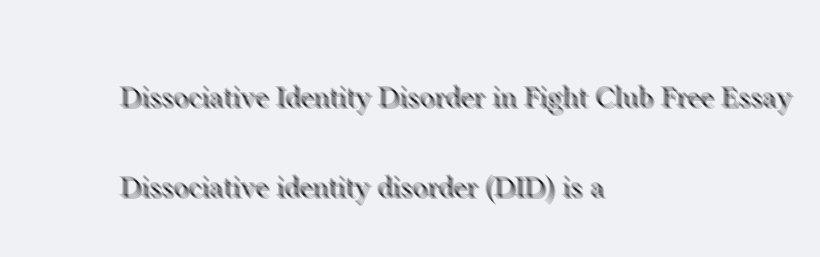Dissociative Identity Disorder in Fight Club Free Essay

Dissociative identity disorder (DID) is a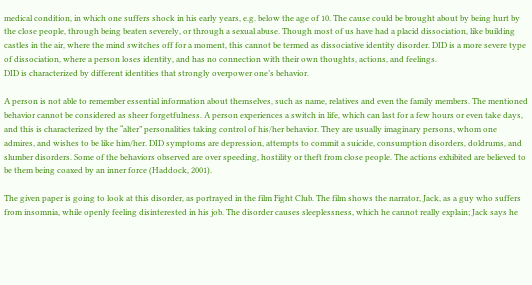medical condition, in which one suffers shock in his early years, e.g. below the age of 10. The cause could be brought about by being hurt by the close people, through being beaten severely, or through a sexual abuse. Though most of us have had a placid dissociation, like building castles in the air, where the mind switches off for a moment, this cannot be termed as dissociative identity disorder. DID is a more severe type of dissociation, where a person loses identity, and has no connection with their own thoughts, actions, and feelings.
DID is characterized by different identities that strongly overpower one’s behavior.

A person is not able to remember essential information about themselves, such as name, relatives and even the family members. The mentioned behavior cannot be considered as sheer forgetfulness. A person experiences a switch in life, which can last for a few hours or even take days, and this is characterized by the “alter” personalities taking control of his/her behavior. They are usually imaginary persons, whom one admires, and wishes to be like him/her. DID symptoms are depression, attempts to commit a suicide, consumption disorders, doldrums, and slumber disorders. Some of the behaviors observed are over speeding, hostility or theft from close people. The actions exhibited are believed to be them being coaxed by an inner force (Haddock, 2001).

The given paper is going to look at this disorder, as portrayed in the film Fight Club. The film shows the narrator, Jack, as a guy who suffers from insomnia, while openly feeling disinterested in his job. The disorder causes sleeplessness, which he cannot really explain; Jack says he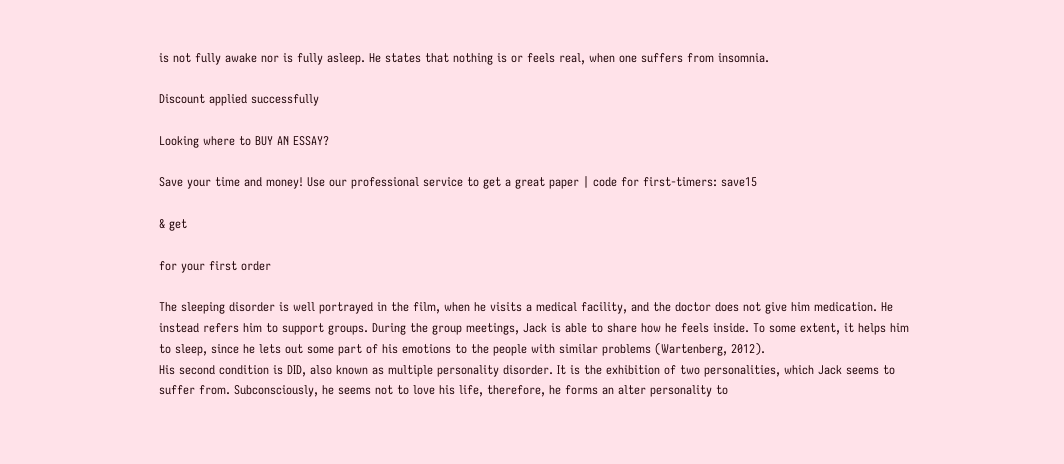is not fully awake nor is fully asleep. He states that nothing is or feels real, when one suffers from insomnia.

Discount applied successfully

Looking where to BUY AN ESSAY?

Save your time and money! Use our professional service to get a great paper | code for first-timers: save15

& get

for your first order

The sleeping disorder is well portrayed in the film, when he visits a medical facility, and the doctor does not give him medication. He instead refers him to support groups. During the group meetings, Jack is able to share how he feels inside. To some extent, it helps him to sleep, since he lets out some part of his emotions to the people with similar problems (Wartenberg, 2012).
His second condition is DID, also known as multiple personality disorder. It is the exhibition of two personalities, which Jack seems to suffer from. Subconsciously, he seems not to love his life, therefore, he forms an alter personality to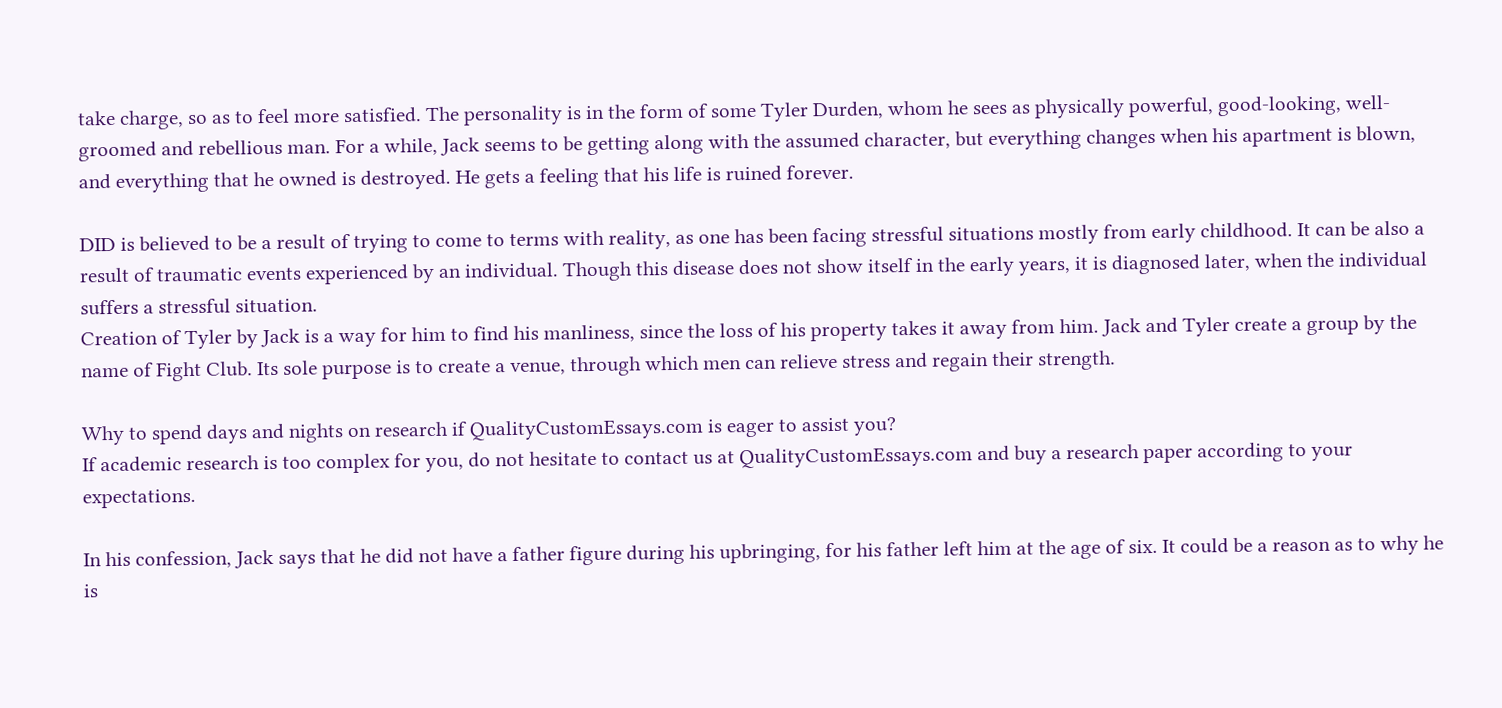take charge, so as to feel more satisfied. The personality is in the form of some Tyler Durden, whom he sees as physically powerful, good-looking, well-groomed and rebellious man. For a while, Jack seems to be getting along with the assumed character, but everything changes when his apartment is blown, and everything that he owned is destroyed. He gets a feeling that his life is ruined forever.

DID is believed to be a result of trying to come to terms with reality, as one has been facing stressful situations mostly from early childhood. It can be also a result of traumatic events experienced by an individual. Though this disease does not show itself in the early years, it is diagnosed later, when the individual suffers a stressful situation.
Creation of Tyler by Jack is a way for him to find his manliness, since the loss of his property takes it away from him. Jack and Tyler create a group by the name of Fight Club. Its sole purpose is to create a venue, through which men can relieve stress and regain their strength.

Why to spend days and nights on research if QualityCustomEssays.com is eager to assist you?
If academic research is too complex for you, do not hesitate to contact us at QualityCustomEssays.com and buy a research paper according to your expectations.

In his confession, Jack says that he did not have a father figure during his upbringing, for his father left him at the age of six. It could be a reason as to why he is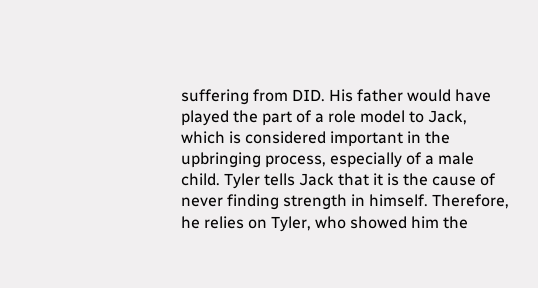suffering from DID. His father would have played the part of a role model to Jack, which is considered important in the upbringing process, especially of a male child. Tyler tells Jack that it is the cause of never finding strength in himself. Therefore, he relies on Tyler, who showed him the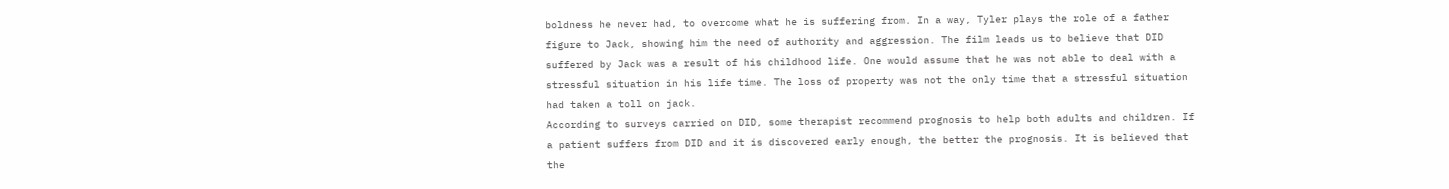boldness he never had, to overcome what he is suffering from. In a way, Tyler plays the role of a father figure to Jack, showing him the need of authority and aggression. The film leads us to believe that DID suffered by Jack was a result of his childhood life. One would assume that he was not able to deal with a stressful situation in his life time. The loss of property was not the only time that a stressful situation had taken a toll on jack.
According to surveys carried on DID, some therapist recommend prognosis to help both adults and children. If a patient suffers from DID and it is discovered early enough, the better the prognosis. It is believed that the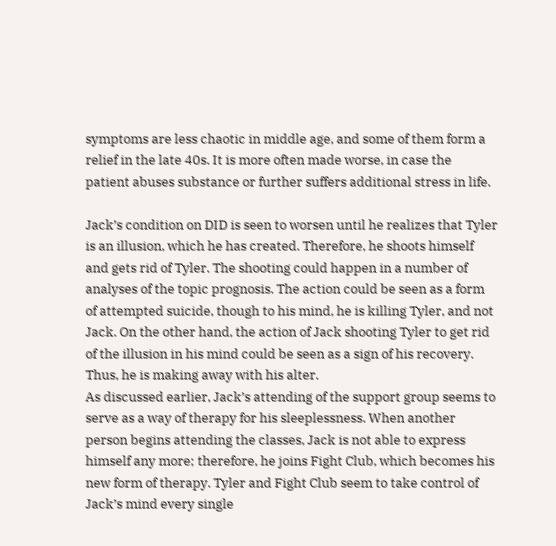symptoms are less chaotic in middle age, and some of them form a relief in the late 40s. It is more often made worse, in case the patient abuses substance or further suffers additional stress in life.

Jack’s condition on DID is seen to worsen until he realizes that Tyler is an illusion, which he has created. Therefore, he shoots himself and gets rid of Tyler. The shooting could happen in a number of analyses of the topic prognosis. The action could be seen as a form of attempted suicide, though to his mind, he is killing Tyler, and not Jack. On the other hand, the action of Jack shooting Tyler to get rid of the illusion in his mind could be seen as a sign of his recovery. Thus, he is making away with his alter.
As discussed earlier, Jack’s attending of the support group seems to serve as a way of therapy for his sleeplessness. When another person begins attending the classes, Jack is not able to express himself any more; therefore, he joins Fight Club, which becomes his new form of therapy. Tyler and Fight Club seem to take control of Jack’s mind every single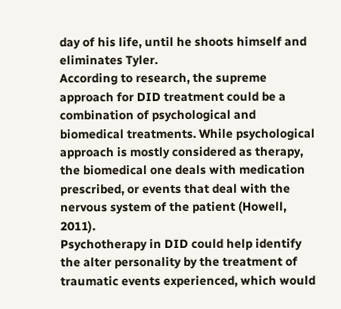day of his life, until he shoots himself and eliminates Tyler.
According to research, the supreme approach for DID treatment could be a combination of psychological and biomedical treatments. While psychological approach is mostly considered as therapy, the biomedical one deals with medication prescribed, or events that deal with the nervous system of the patient (Howell, 2011).
Psychotherapy in DID could help identify the alter personality by the treatment of traumatic events experienced, which would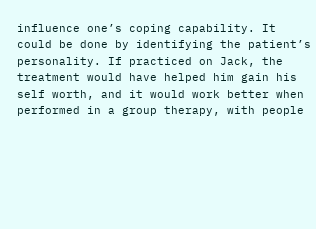influence one’s coping capability. It could be done by identifying the patient’s personality. If practiced on Jack, the treatment would have helped him gain his self worth, and it would work better when performed in a group therapy, with people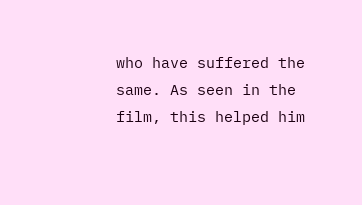who have suffered the same. As seen in the film, this helped him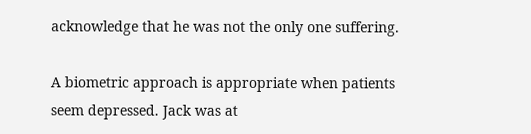acknowledge that he was not the only one suffering.

A biometric approach is appropriate when patients seem depressed. Jack was at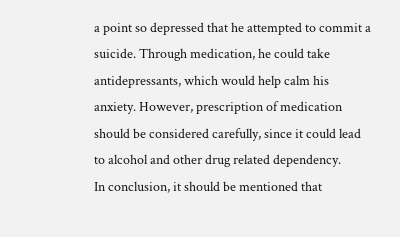a point so depressed that he attempted to commit a suicide. Through medication, he could take antidepressants, which would help calm his anxiety. However, prescription of medication should be considered carefully, since it could lead to alcohol and other drug related dependency.
In conclusion, it should be mentioned that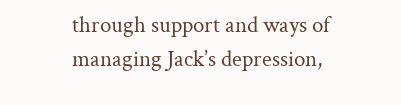through support and ways of managing Jack’s depression,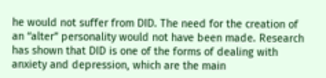he would not suffer from DID. The need for the creation of an “alter” personality would not have been made. Research has shown that DID is one of the forms of dealing with anxiety and depression, which are the main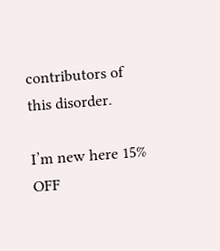contributors of this disorder.

I’m new here 15% OFF